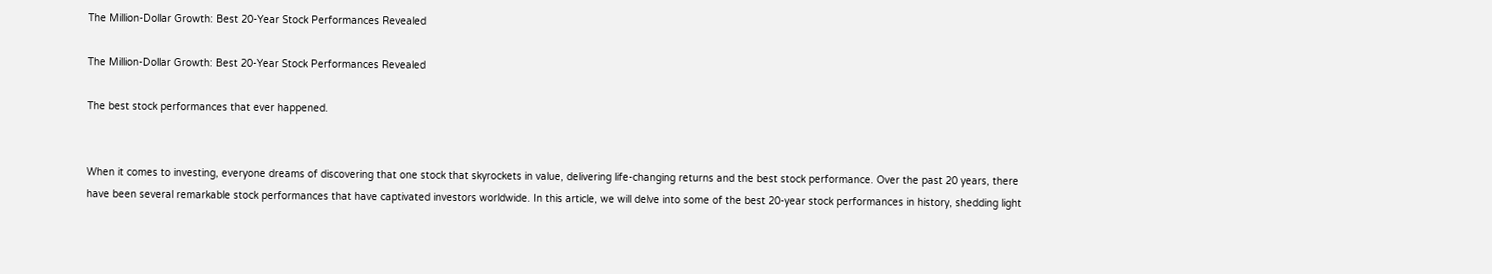The Million-Dollar Growth: Best 20-Year Stock Performances Revealed

The Million-Dollar Growth: Best 20-Year Stock Performances Revealed

The best stock performances that ever happened.


When it comes to investing, everyone dreams of discovering that one stock that skyrockets in value, delivering life-changing returns and the best stock performance. Over the past 20 years, there have been several remarkable stock performances that have captivated investors worldwide. In this article, we will delve into some of the best 20-year stock performances in history, shedding light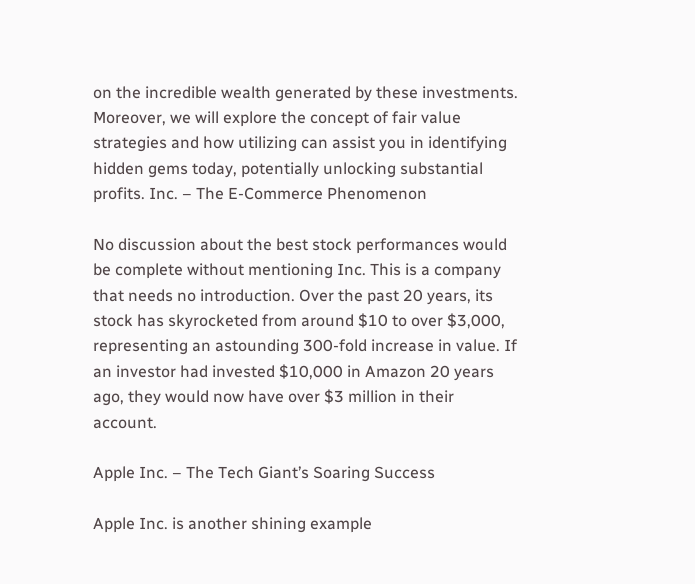on the incredible wealth generated by these investments. Moreover, we will explore the concept of fair value strategies and how utilizing can assist you in identifying hidden gems today, potentially unlocking substantial profits. Inc. – The E-Commerce Phenomenon

No discussion about the best stock performances would be complete without mentioning Inc. This is a company that needs no introduction. Over the past 20 years, its stock has skyrocketed from around $10 to over $3,000, representing an astounding 300-fold increase in value. If an investor had invested $10,000 in Amazon 20 years ago, they would now have over $3 million in their account.

Apple Inc. – The Tech Giant’s Soaring Success

Apple Inc. is another shining example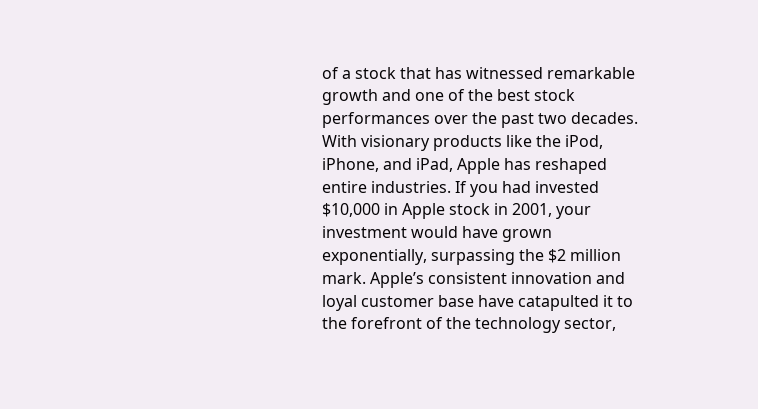of a stock that has witnessed remarkable growth and one of the best stock performances over the past two decades. With visionary products like the iPod, iPhone, and iPad, Apple has reshaped entire industries. If you had invested $10,000 in Apple stock in 2001, your investment would have grown exponentially, surpassing the $2 million mark. Apple’s consistent innovation and loyal customer base have catapulted it to the forefront of the technology sector,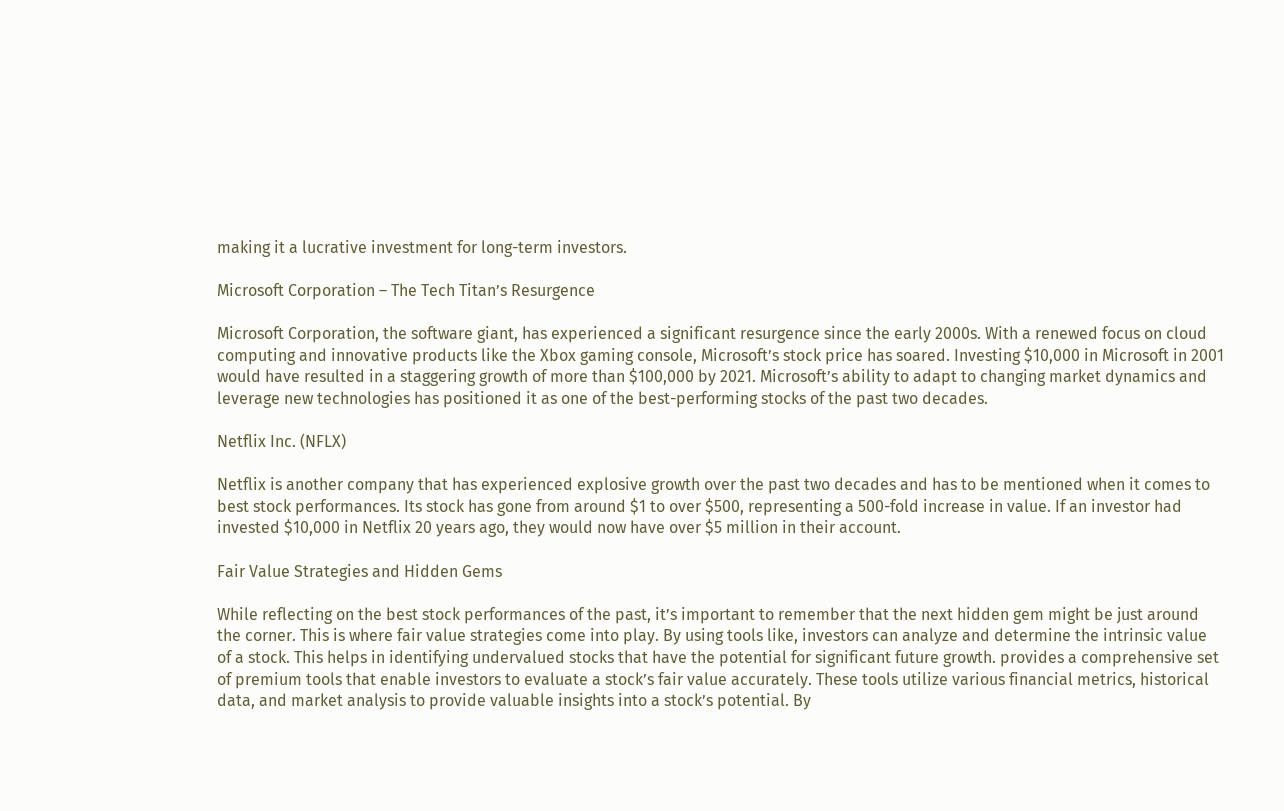making it a lucrative investment for long-term investors.

Microsoft Corporation – The Tech Titan’s Resurgence

Microsoft Corporation, the software giant, has experienced a significant resurgence since the early 2000s. With a renewed focus on cloud computing and innovative products like the Xbox gaming console, Microsoft’s stock price has soared. Investing $10,000 in Microsoft in 2001 would have resulted in a staggering growth of more than $100,000 by 2021. Microsoft’s ability to adapt to changing market dynamics and leverage new technologies has positioned it as one of the best-performing stocks of the past two decades.

Netflix Inc. (NFLX)

Netflix is another company that has experienced explosive growth over the past two decades and has to be mentioned when it comes to best stock performances. Its stock has gone from around $1 to over $500, representing a 500-fold increase in value. If an investor had invested $10,000 in Netflix 20 years ago, they would now have over $5 million in their account.

Fair Value Strategies and Hidden Gems

While reflecting on the best stock performances of the past, it’s important to remember that the next hidden gem might be just around the corner. This is where fair value strategies come into play. By using tools like, investors can analyze and determine the intrinsic value of a stock. This helps in identifying undervalued stocks that have the potential for significant future growth. provides a comprehensive set of premium tools that enable investors to evaluate a stock’s fair value accurately. These tools utilize various financial metrics, historical data, and market analysis to provide valuable insights into a stock’s potential. By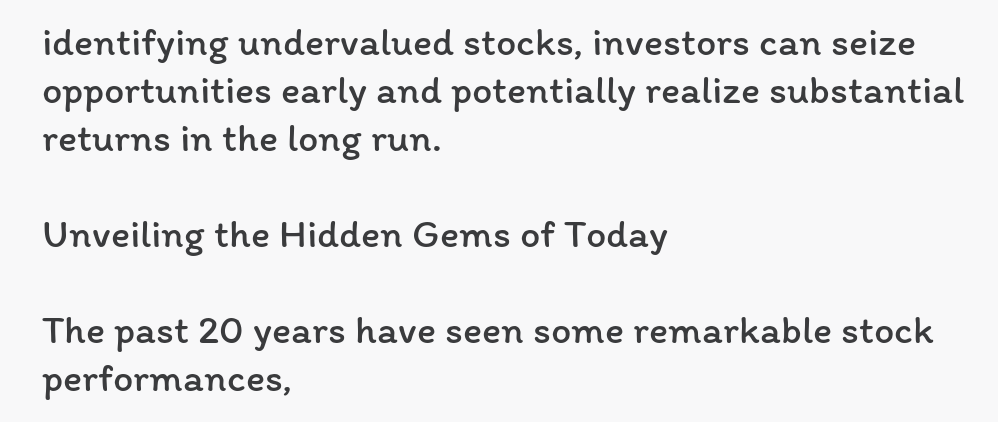identifying undervalued stocks, investors can seize opportunities early and potentially realize substantial returns in the long run.

Unveiling the Hidden Gems of Today

The past 20 years have seen some remarkable stock performances,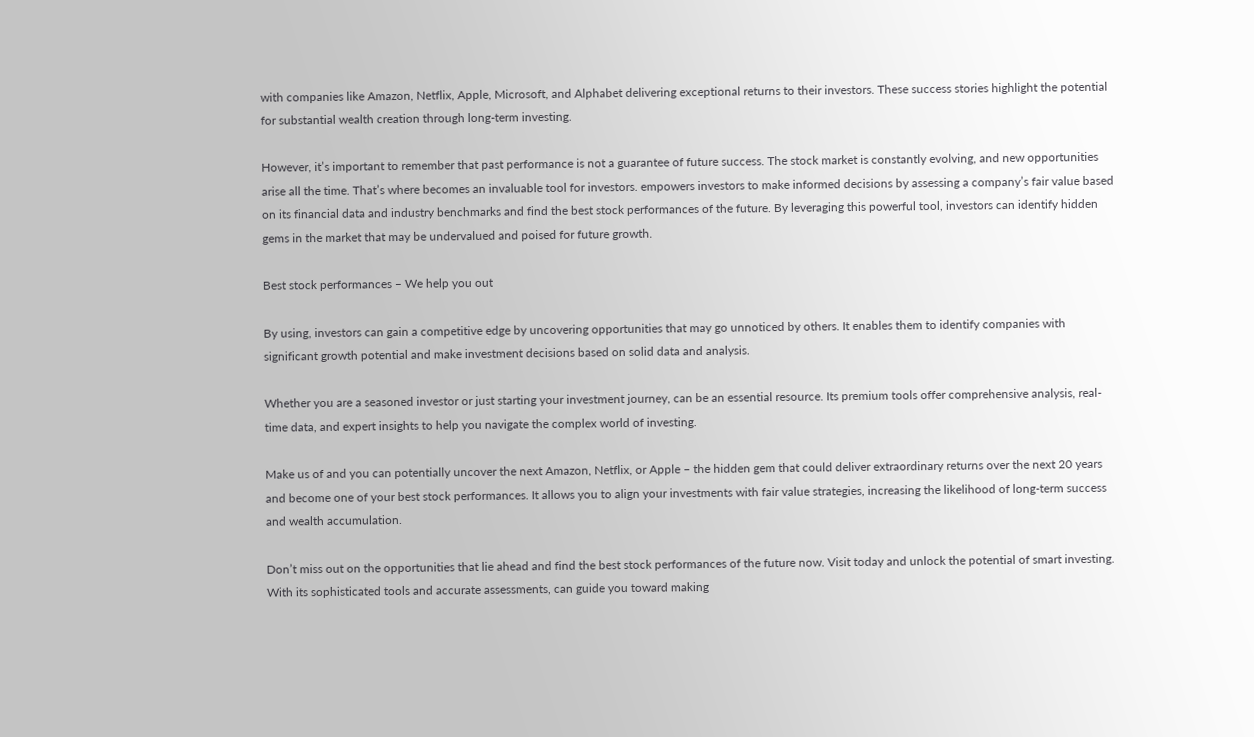with companies like Amazon, Netflix, Apple, Microsoft, and Alphabet delivering exceptional returns to their investors. These success stories highlight the potential for substantial wealth creation through long-term investing.

However, it’s important to remember that past performance is not a guarantee of future success. The stock market is constantly evolving, and new opportunities arise all the time. That’s where becomes an invaluable tool for investors. empowers investors to make informed decisions by assessing a company’s fair value based on its financial data and industry benchmarks and find the best stock performances of the future. By leveraging this powerful tool, investors can identify hidden gems in the market that may be undervalued and poised for future growth.

Best stock performances – We help you out

By using, investors can gain a competitive edge by uncovering opportunities that may go unnoticed by others. It enables them to identify companies with significant growth potential and make investment decisions based on solid data and analysis.

Whether you are a seasoned investor or just starting your investment journey, can be an essential resource. Its premium tools offer comprehensive analysis, real-time data, and expert insights to help you navigate the complex world of investing.

Make us of and you can potentially uncover the next Amazon, Netflix, or Apple – the hidden gem that could deliver extraordinary returns over the next 20 years and become one of your best stock performances. It allows you to align your investments with fair value strategies, increasing the likelihood of long-term success and wealth accumulation.

Don’t miss out on the opportunities that lie ahead and find the best stock performances of the future now. Visit today and unlock the potential of smart investing. With its sophisticated tools and accurate assessments, can guide you toward making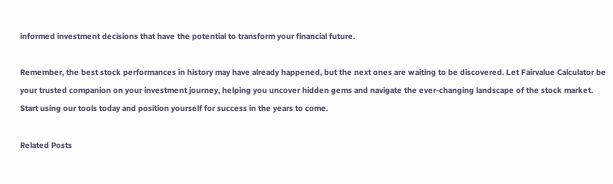informed investment decisions that have the potential to transform your financial future.

Remember, the best stock performances in history may have already happened, but the next ones are waiting to be discovered. Let Fairvalue Calculator be your trusted companion on your investment journey, helping you uncover hidden gems and navigate the ever-changing landscape of the stock market. Start using our tools today and position yourself for success in the years to come.

Related Posts